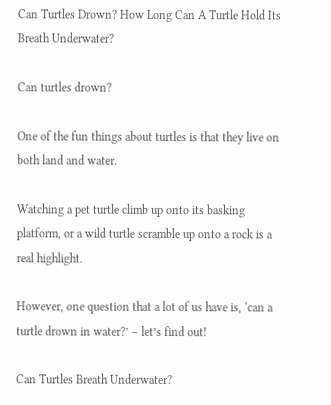Can Turtles Drown? How Long Can A Turtle Hold Its Breath Underwater?

Can turtles drown?

One of the fun things about turtles is that they live on both land and water.

Watching a pet turtle climb up onto its basking platform, or a wild turtle scramble up onto a rock is a real highlight.

However, one question that a lot of us have is, ‘can a turtle drown in water?’ – let’s find out!

Can Turtles Breath Underwater?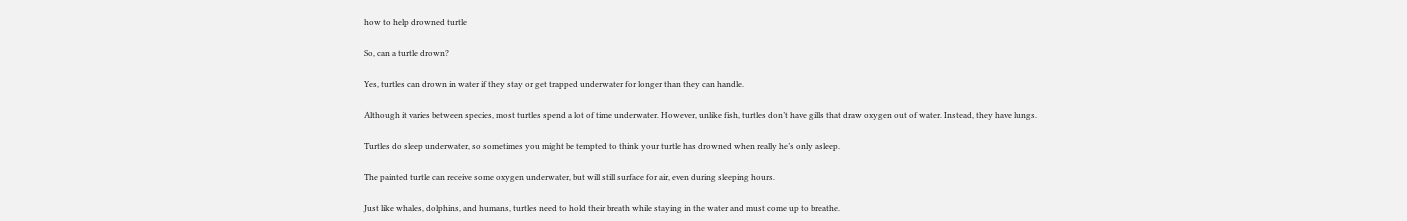how to help drowned turtle

So, can a turtle drown?

Yes, turtles can drown in water if they stay or get trapped underwater for longer than they can handle.

Although it varies between species, most turtles spend a lot of time underwater. However, unlike fish, turtles don’t have gills that draw oxygen out of water. Instead, they have lungs.

Turtles do sleep underwater, so sometimes you might be tempted to think your turtle has drowned when really he’s only asleep.

The painted turtle can receive some oxygen underwater, but will still surface for air, even during sleeping hours.

Just like whales, dolphins, and humans, turtles need to hold their breath while staying in the water and must come up to breathe.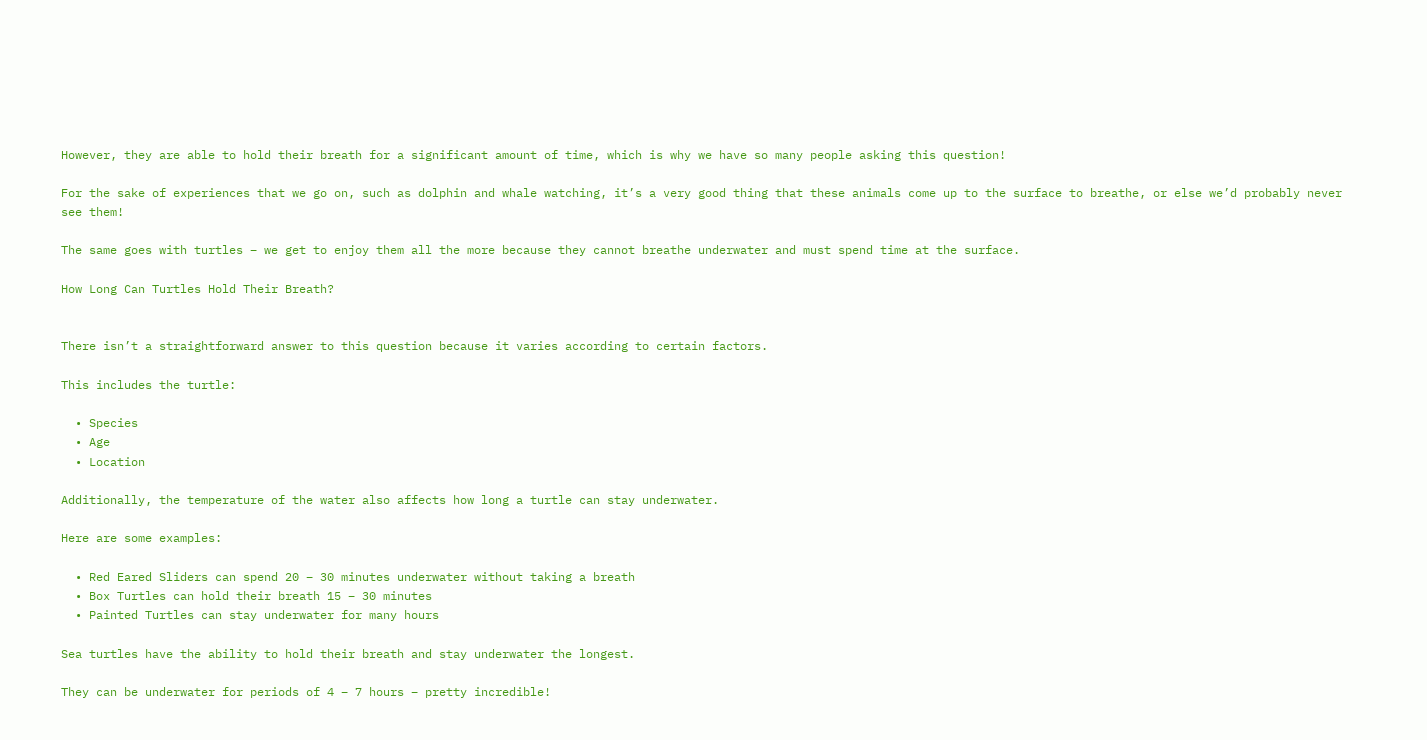However, they are able to hold their breath for a significant amount of time, which is why we have so many people asking this question!

For the sake of experiences that we go on, such as dolphin and whale watching, it’s a very good thing that these animals come up to the surface to breathe, or else we’d probably never see them!

The same goes with turtles – we get to enjoy them all the more because they cannot breathe underwater and must spend time at the surface.

How Long Can Turtles Hold Their Breath?


There isn’t a straightforward answer to this question because it varies according to certain factors.

This includes the turtle:

  • Species
  • Age
  • Location

Additionally, the temperature of the water also affects how long a turtle can stay underwater.

Here are some examples:

  • Red Eared Sliders can spend 20 – 30 minutes underwater without taking a breath
  • Box Turtles can hold their breath 15 – 30 minutes
  • Painted Turtles can stay underwater for many hours

Sea turtles have the ability to hold their breath and stay underwater the longest.

They can be underwater for periods of 4 – 7 hours – pretty incredible!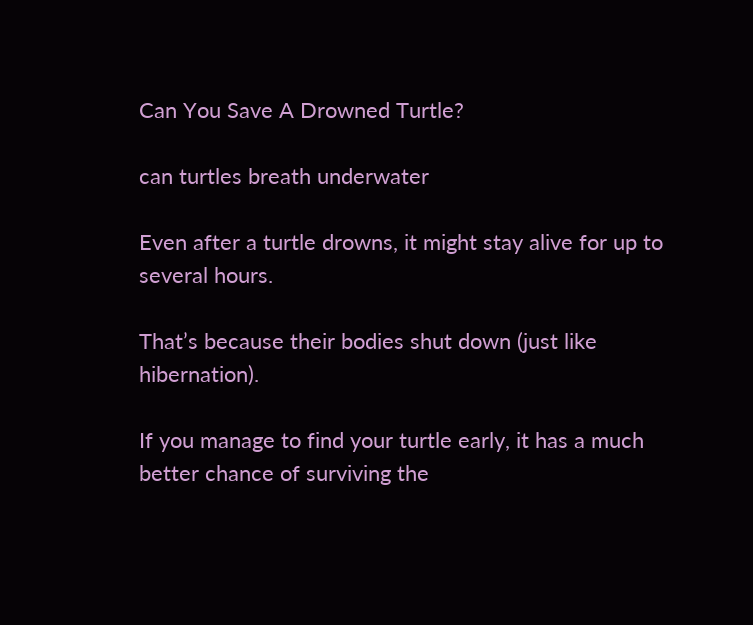Can You Save A Drowned Turtle?

can turtles breath underwater

Even after a turtle drowns, it might stay alive for up to several hours.

That’s because their bodies shut down (just like hibernation).

If you manage to find your turtle early, it has a much better chance of surviving the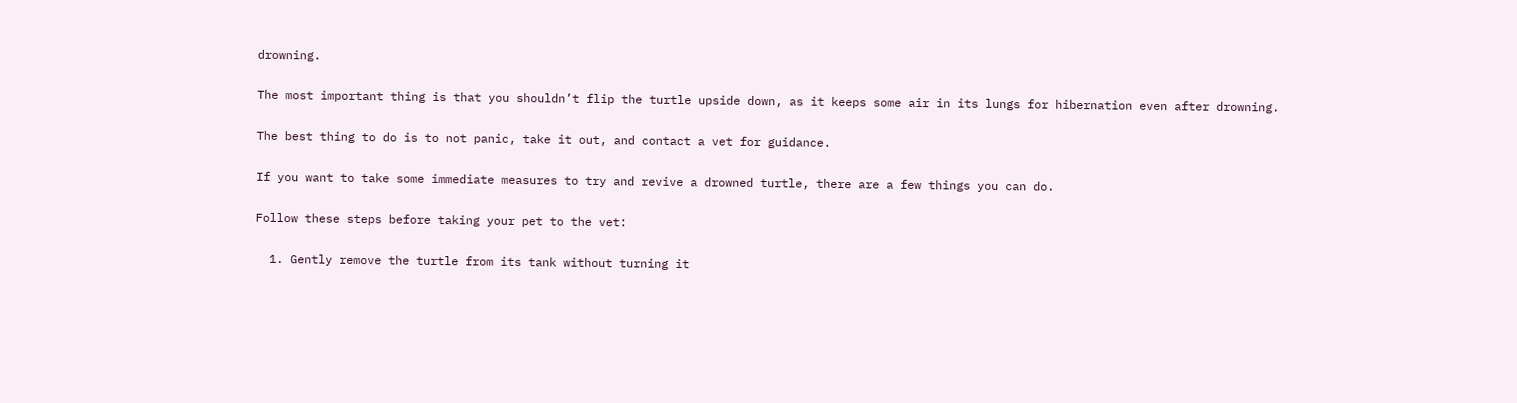drowning.

The most important thing is that you shouldn’t flip the turtle upside down, as it keeps some air in its lungs for hibernation even after drowning.

The best thing to do is to not panic, take it out, and contact a vet for guidance.

If you want to take some immediate measures to try and revive a drowned turtle, there are a few things you can do.

Follow these steps before taking your pet to the vet:

  1. Gently remove the turtle from its tank without turning it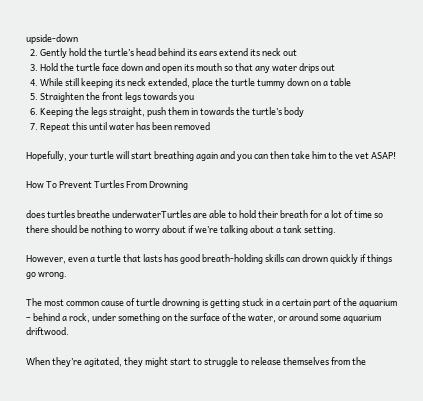upside-down
  2. Gently hold the turtle’s head behind its ears extend its neck out
  3. Hold the turtle face down and open its mouth so that any water drips out
  4. While still keeping its neck extended, place the turtle tummy down on a table
  5. Straighten the front legs towards you
  6. Keeping the legs straight, push them in towards the turtle’s body
  7. Repeat this until water has been removed

Hopefully, your turtle will start breathing again and you can then take him to the vet ASAP!

How To Prevent Turtles From Drowning

does turtles breathe underwaterTurtles are able to hold their breath for a lot of time so there should be nothing to worry about if we’re talking about a tank setting.

However, even a turtle that lasts has good breath-holding skills can drown quickly if things go wrong.

The most common cause of turtle drowning is getting stuck in a certain part of the aquarium – behind a rock, under something on the surface of the water, or around some aquarium driftwood.

When they’re agitated, they might start to struggle to release themselves from the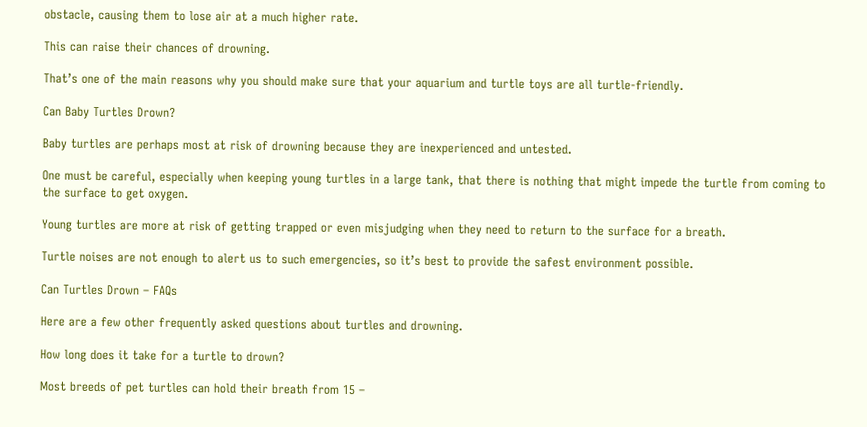obstacle, causing them to lose air at a much higher rate.

This can raise their chances of drowning.

That’s one of the main reasons why you should make sure that your aquarium and turtle toys are all turtle-friendly.

Can Baby Turtles Drown?

Baby turtles are perhaps most at risk of drowning because they are inexperienced and untested.

One must be careful, especially when keeping young turtles in a large tank, that there is nothing that might impede the turtle from coming to the surface to get oxygen.

Young turtles are more at risk of getting trapped or even misjudging when they need to return to the surface for a breath.

Turtle noises are not enough to alert us to such emergencies, so it’s best to provide the safest environment possible.

Can Turtles Drown – FAQs

Here are a few other frequently asked questions about turtles and drowning.

How long does it take for a turtle to drown?

Most breeds of pet turtles can hold their breath from 15 –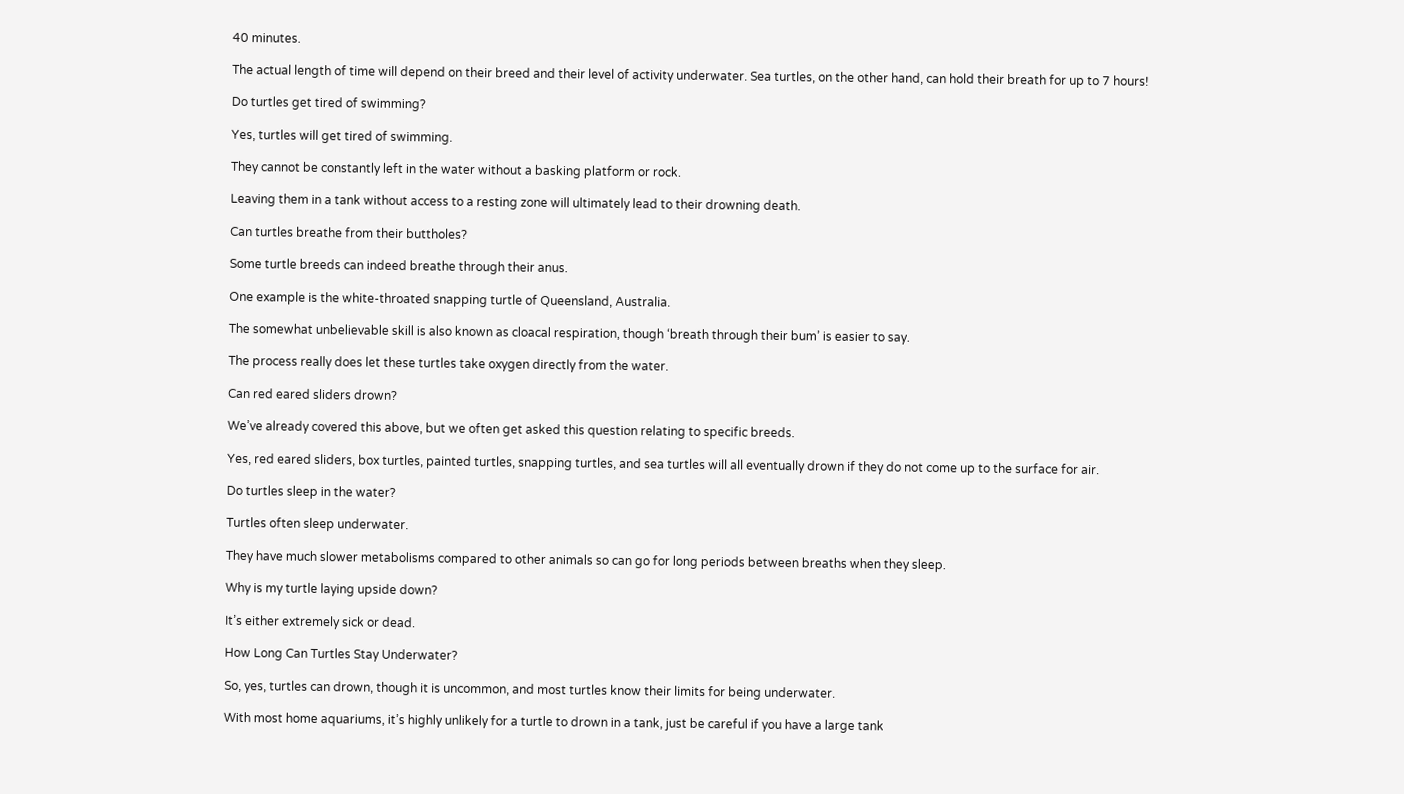40 minutes.

The actual length of time will depend on their breed and their level of activity underwater. Sea turtles, on the other hand, can hold their breath for up to 7 hours!

Do turtles get tired of swimming?

Yes, turtles will get tired of swimming.

They cannot be constantly left in the water without a basking platform or rock.

Leaving them in a tank without access to a resting zone will ultimately lead to their drowning death.

Can turtles breathe from their buttholes?

Some turtle breeds can indeed breathe through their anus.

One example is the white-throated snapping turtle of Queensland, Australia.

The somewhat unbelievable skill is also known as cloacal respiration, though ‘breath through their bum’ is easier to say.

The process really does let these turtles take oxygen directly from the water.

Can red eared sliders drown?

We’ve already covered this above, but we often get asked this question relating to specific breeds.

Yes, red eared sliders, box turtles, painted turtles, snapping turtles, and sea turtles will all eventually drown if they do not come up to the surface for air.

Do turtles sleep in the water?

Turtles often sleep underwater.

They have much slower metabolisms compared to other animals so can go for long periods between breaths when they sleep.

Why is my turtle laying upside down?

It’s either extremely sick or dead.

How Long Can Turtles Stay Underwater?

So, yes, turtles can drown, though it is uncommon, and most turtles know their limits for being underwater.

With most home aquariums, it’s highly unlikely for a turtle to drown in a tank, just be careful if you have a large tank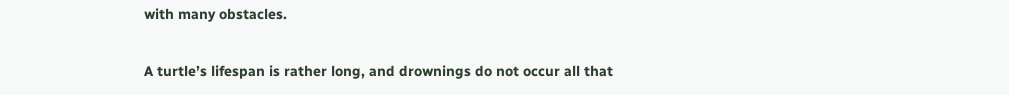with many obstacles.

A turtle’s lifespan is rather long, and drownings do not occur all that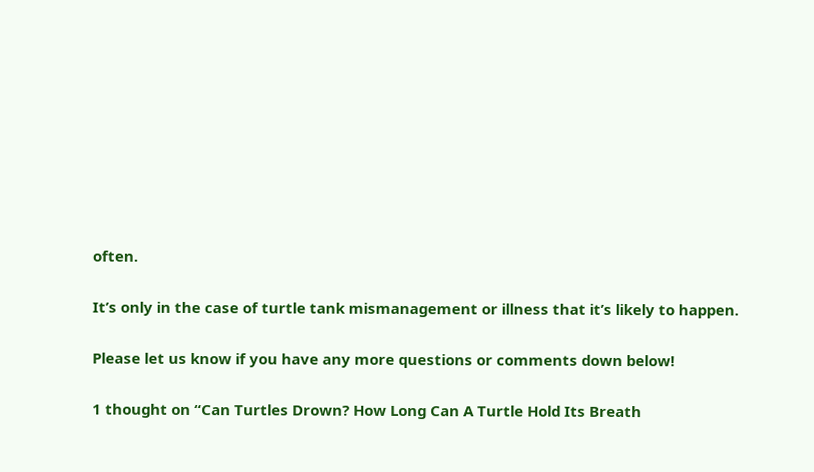often.

It’s only in the case of turtle tank mismanagement or illness that it’s likely to happen.

Please let us know if you have any more questions or comments down below!

1 thought on “Can Turtles Drown? How Long Can A Turtle Hold Its Breath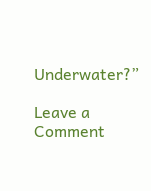Underwater?”

Leave a Comment